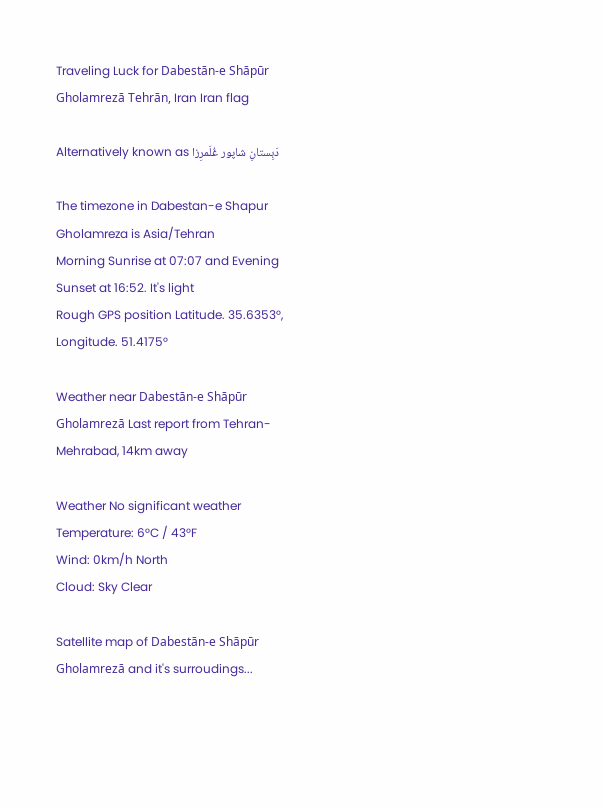Traveling Luck for Dabestān-e Shāpūr Gholamrezā Tehrān, Iran Iran flag

Alternatively known as دَبِستانِ شاپور غُلَمرِزا

The timezone in Dabestan-e Shapur Gholamreza is Asia/Tehran
Morning Sunrise at 07:07 and Evening Sunset at 16:52. It's light
Rough GPS position Latitude. 35.6353°, Longitude. 51.4175°

Weather near Dabestān-e Shāpūr Gholamrezā Last report from Tehran-Mehrabad, 14km away

Weather No significant weather Temperature: 6°C / 43°F
Wind: 0km/h North
Cloud: Sky Clear

Satellite map of Dabestān-e Shāpūr Gholamrezā and it's surroudings...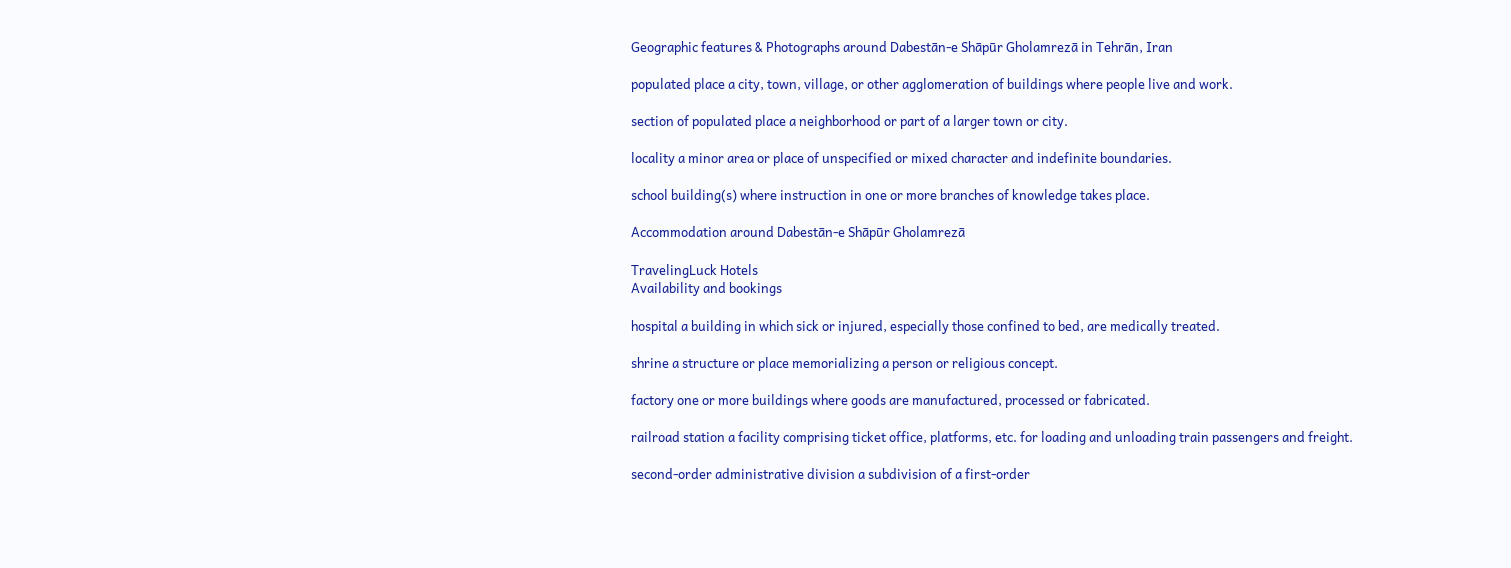Geographic features & Photographs around Dabestān-e Shāpūr Gholamrezā in Tehrān, Iran

populated place a city, town, village, or other agglomeration of buildings where people live and work.

section of populated place a neighborhood or part of a larger town or city.

locality a minor area or place of unspecified or mixed character and indefinite boundaries.

school building(s) where instruction in one or more branches of knowledge takes place.

Accommodation around Dabestān-e Shāpūr Gholamrezā

TravelingLuck Hotels
Availability and bookings

hospital a building in which sick or injured, especially those confined to bed, are medically treated.

shrine a structure or place memorializing a person or religious concept.

factory one or more buildings where goods are manufactured, processed or fabricated.

railroad station a facility comprising ticket office, platforms, etc. for loading and unloading train passengers and freight.

second-order administrative division a subdivision of a first-order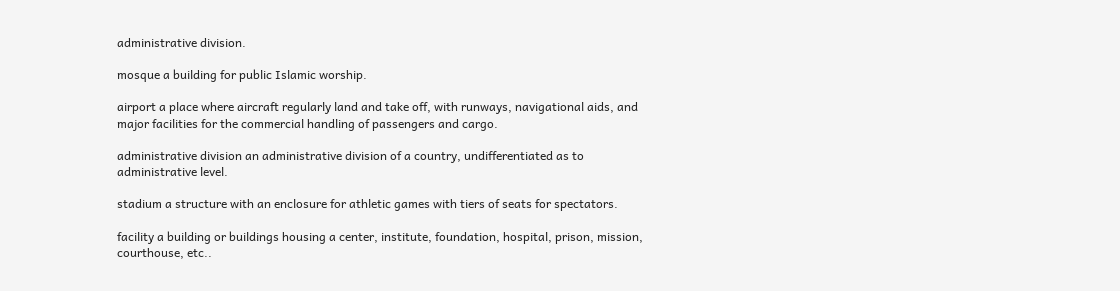administrative division.

mosque a building for public Islamic worship.

airport a place where aircraft regularly land and take off, with runways, navigational aids, and major facilities for the commercial handling of passengers and cargo.

administrative division an administrative division of a country, undifferentiated as to administrative level.

stadium a structure with an enclosure for athletic games with tiers of seats for spectators.

facility a building or buildings housing a center, institute, foundation, hospital, prison, mission, courthouse, etc..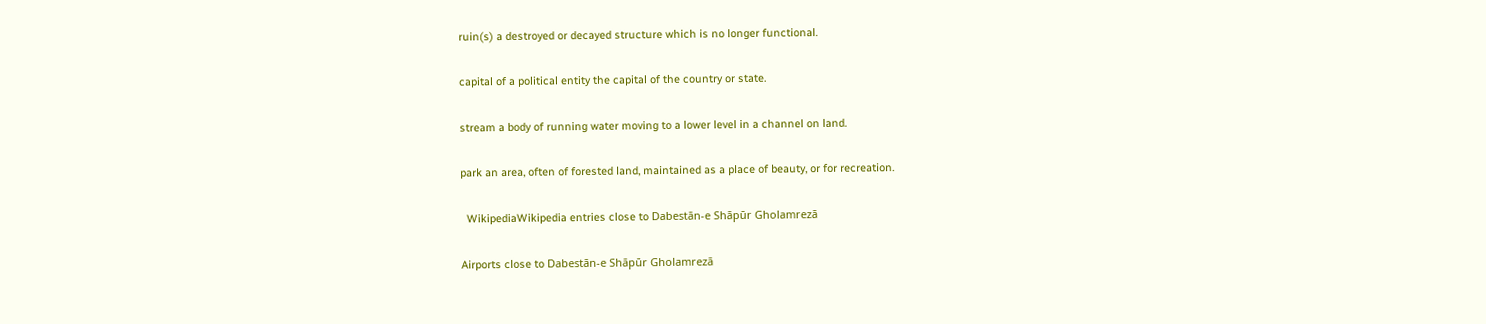ruin(s) a destroyed or decayed structure which is no longer functional.

capital of a political entity the capital of the country or state.

stream a body of running water moving to a lower level in a channel on land.

park an area, often of forested land, maintained as a place of beauty, or for recreation.

  WikipediaWikipedia entries close to Dabestān-e Shāpūr Gholamrezā

Airports close to Dabestān-e Shāpūr Gholamrezā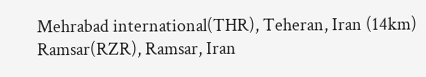Mehrabad international(THR), Teheran, Iran (14km)
Ramsar(RZR), Ramsar, Iran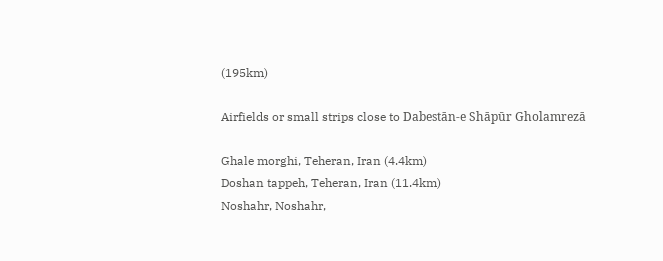(195km)

Airfields or small strips close to Dabestān-e Shāpūr Gholamrezā

Ghale morghi, Teheran, Iran (4.4km)
Doshan tappeh, Teheran, Iran (11.4km)
Noshahr, Noshahr,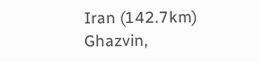Iran (142.7km)
Ghazvin,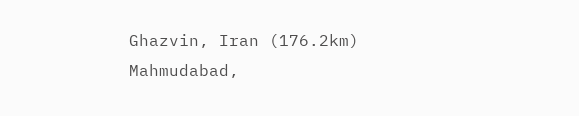Ghazvin, Iran (176.2km)
Mahmudabad,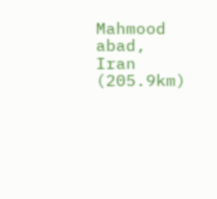Mahmood abad, Iran (205.9km)